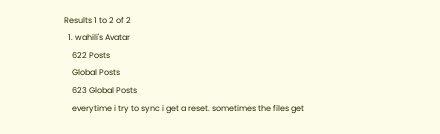Results 1 to 2 of 2
  1. wahili's Avatar
    622 Posts
    Global Posts
    623 Global Posts
    everytime i try to sync i get a reset. sometimes the files get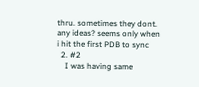thru. sometimes they dont. any ideas? seems only when i hit the first PDB to sync
  2. #2
    I was having same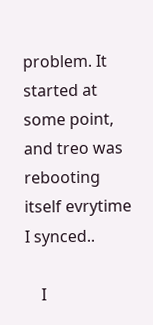problem. It started at some point, and treo was rebooting itself evrytime I synced..

    I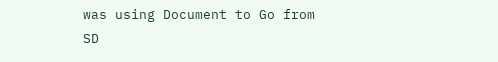was using Document to Go from SD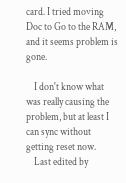card. I tried moving Doc to Go to the RAM, and it seems problem is gone.

    I don't know what was really causing the problem, but at least I can sync without getting reset now.
    Last edited by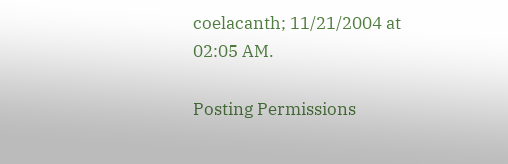coelacanth; 11/21/2004 at 02:05 AM.

Posting Permissions